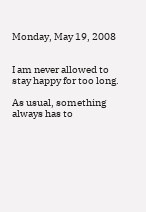Monday, May 19, 2008


I am never allowed to stay happy for too long.

As usual, something always has to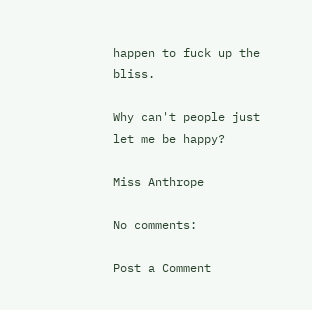happen to fuck up the bliss.

Why can't people just let me be happy?

Miss Anthrope

No comments:

Post a Comment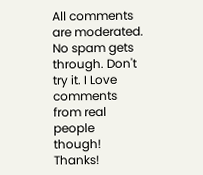All comments are moderated. No spam gets through. Don't try it. I Love comments from real people though! Thanks!